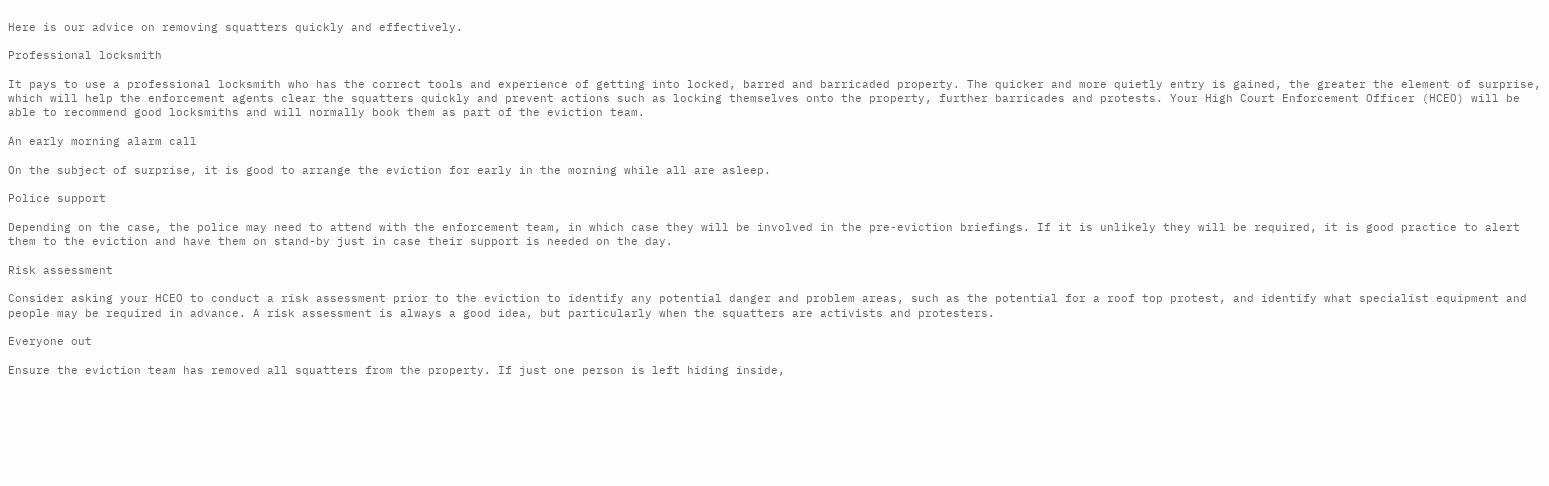Here is our advice on removing squatters quickly and effectively.

Professional locksmith

It pays to use a professional locksmith who has the correct tools and experience of getting into locked, barred and barricaded property. The quicker and more quietly entry is gained, the greater the element of surprise, which will help the enforcement agents clear the squatters quickly and prevent actions such as locking themselves onto the property, further barricades and protests. Your High Court Enforcement Officer (HCEO) will be able to recommend good locksmiths and will normally book them as part of the eviction team.

An early morning alarm call

On the subject of surprise, it is good to arrange the eviction for early in the morning while all are asleep.

Police support

Depending on the case, the police may need to attend with the enforcement team, in which case they will be involved in the pre-eviction briefings. If it is unlikely they will be required, it is good practice to alert them to the eviction and have them on stand-by just in case their support is needed on the day.

Risk assessment

Consider asking your HCEO to conduct a risk assessment prior to the eviction to identify any potential danger and problem areas, such as the potential for a roof top protest, and identify what specialist equipment and people may be required in advance. A risk assessment is always a good idea, but particularly when the squatters are activists and protesters.

Everyone out

Ensure the eviction team has removed all squatters from the property. If just one person is left hiding inside,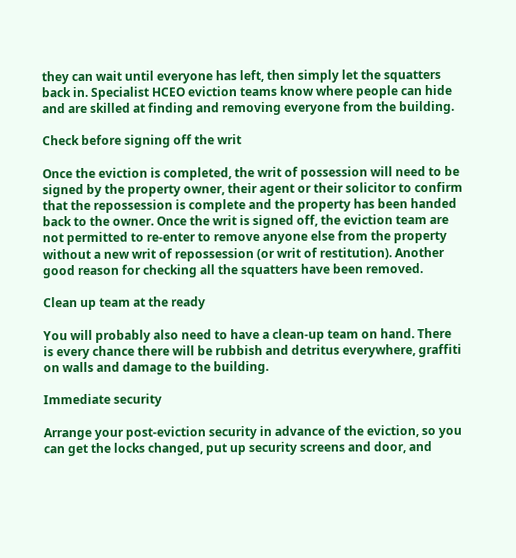they can wait until everyone has left, then simply let the squatters back in. Specialist HCEO eviction teams know where people can hide and are skilled at finding and removing everyone from the building.

Check before signing off the writ

Once the eviction is completed, the writ of possession will need to be signed by the property owner, their agent or their solicitor to confirm that the repossession is complete and the property has been handed back to the owner. Once the writ is signed off, the eviction team are not permitted to re-enter to remove anyone else from the property without a new writ of repossession (or writ of restitution). Another good reason for checking all the squatters have been removed.

Clean up team at the ready

You will probably also need to have a clean-up team on hand. There is every chance there will be rubbish and detritus everywhere, graffiti on walls and damage to the building.

Immediate security

Arrange your post-eviction security in advance of the eviction, so you can get the locks changed, put up security screens and door, and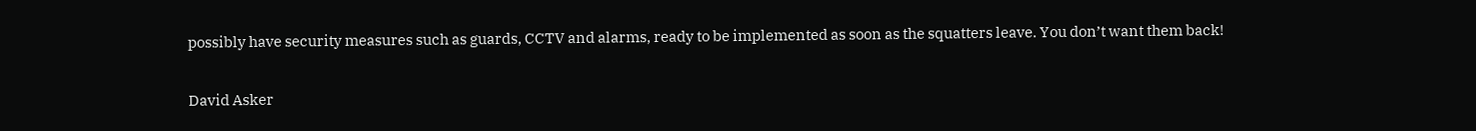possibly have security measures such as guards, CCTV and alarms, ready to be implemented as soon as the squatters leave. You don’t want them back!

David Asker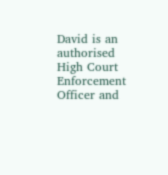David is an authorised High Court Enforcement Officer and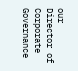our Director of Corporate Governance